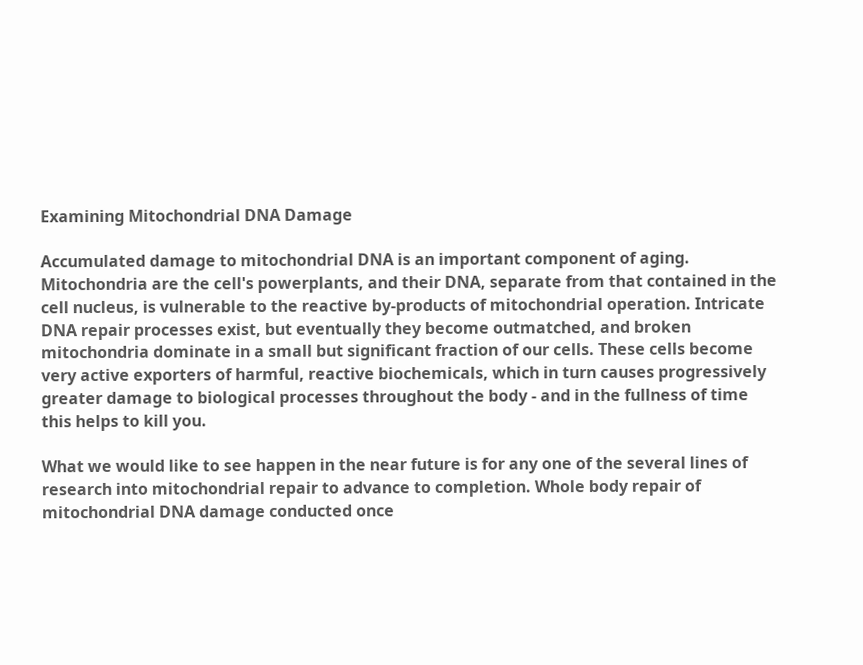Examining Mitochondrial DNA Damage

Accumulated damage to mitochondrial DNA is an important component of aging. Mitochondria are the cell's powerplants, and their DNA, separate from that contained in the cell nucleus, is vulnerable to the reactive by-products of mitochondrial operation. Intricate DNA repair processes exist, but eventually they become outmatched, and broken mitochondria dominate in a small but significant fraction of our cells. These cells become very active exporters of harmful, reactive biochemicals, which in turn causes progressively greater damage to biological processes throughout the body - and in the fullness of time this helps to kill you.

What we would like to see happen in the near future is for any one of the several lines of research into mitochondrial repair to advance to completion. Whole body repair of mitochondrial DNA damage conducted once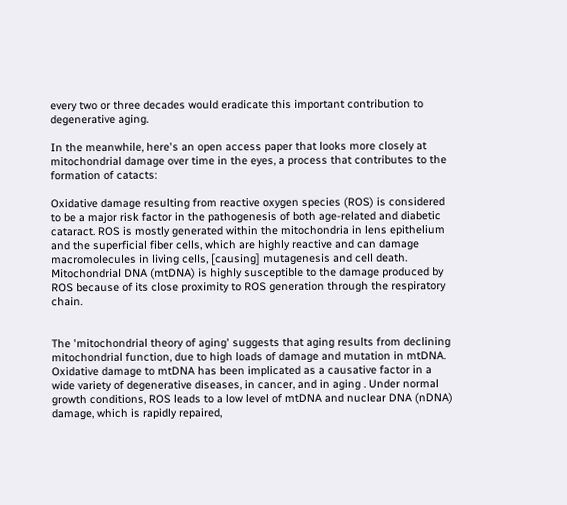every two or three decades would eradicate this important contribution to degenerative aging.

In the meanwhile, here's an open access paper that looks more closely at mitochondrial damage over time in the eyes, a process that contributes to the formation of catacts:

Oxidative damage resulting from reactive oxygen species (ROS) is considered to be a major risk factor in the pathogenesis of both age-related and diabetic cataract. ROS is mostly generated within the mitochondria in lens epithelium and the superficial fiber cells, which are highly reactive and can damage macromolecules in living cells, [causing] mutagenesis and cell death. Mitochondrial DNA (mtDNA) is highly susceptible to the damage produced by ROS because of its close proximity to ROS generation through the respiratory chain.


The 'mitochondrial theory of aging' suggests that aging results from declining mitochondrial function, due to high loads of damage and mutation in mtDNA. Oxidative damage to mtDNA has been implicated as a causative factor in a wide variety of degenerative diseases, in cancer, and in aging . Under normal growth conditions, ROS leads to a low level of mtDNA and nuclear DNA (nDNA) damage, which is rapidly repaired,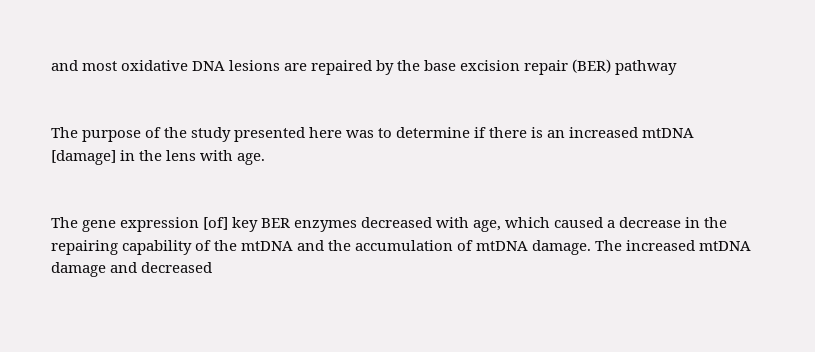and most oxidative DNA lesions are repaired by the base excision repair (BER) pathway


The purpose of the study presented here was to determine if there is an increased mtDNA [damage] in the lens with age.


The gene expression [of] key BER enzymes decreased with age, which caused a decrease in the repairing capability of the mtDNA and the accumulation of mtDNA damage. The increased mtDNA damage and decreased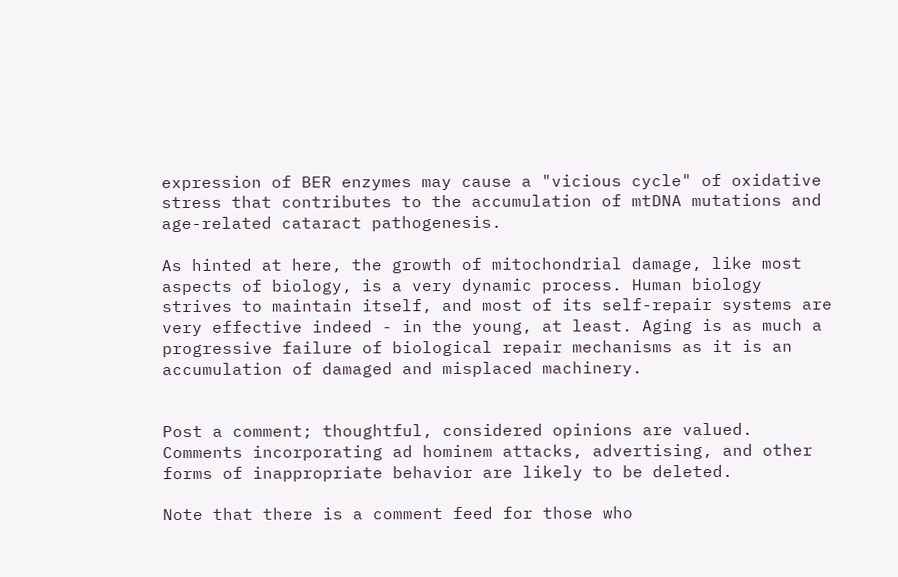expression of BER enzymes may cause a "vicious cycle" of oxidative stress that contributes to the accumulation of mtDNA mutations and age-related cataract pathogenesis.

As hinted at here, the growth of mitochondrial damage, like most aspects of biology, is a very dynamic process. Human biology strives to maintain itself, and most of its self-repair systems are very effective indeed - in the young, at least. Aging is as much a progressive failure of biological repair mechanisms as it is an accumulation of damaged and misplaced machinery.


Post a comment; thoughtful, considered opinions are valued. Comments incorporating ad hominem attacks, advertising, and other forms of inappropriate behavior are likely to be deleted.

Note that there is a comment feed for those who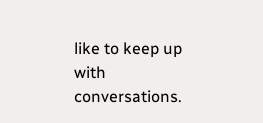like to keep up with conversations.